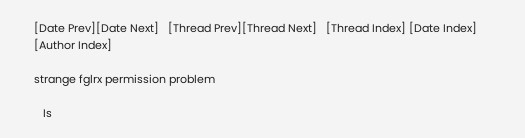[Date Prev][Date Next]   [Thread Prev][Thread Next]   [Thread Index] [Date Index] [Author Index]

strange fglrx permission problem

   Is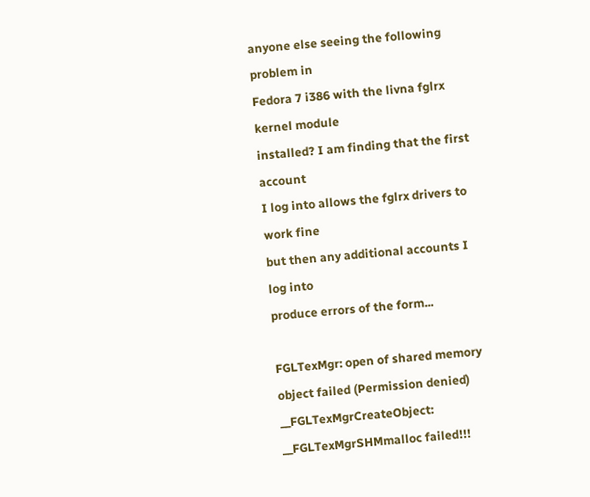anyone else seeing the following problem in
Fedora 7 i386 with the livna fglrx kernel module
installed? I am finding that the first account
I log into allows the fglrx drivers to work fine
but then any additional accounts I log into
produce errors of the form...

FGLTexMgr: open of shared memory object failed (Permission denied)
__FGLTexMgrCreateObject: __FGLTexMgrSHMmalloc failed!!!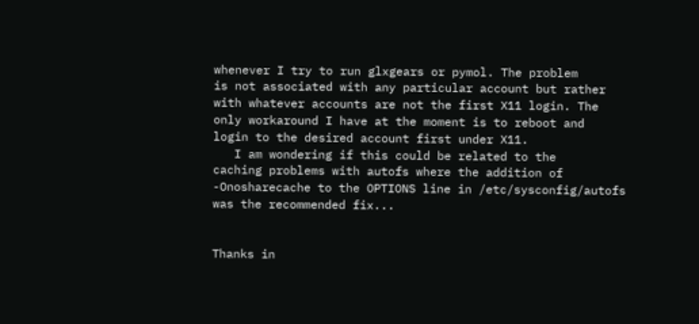whenever I try to run glxgears or pymol. The problem
is not associated with any particular account but rather
with whatever accounts are not the first X11 login. The
only workaround I have at the moment is to reboot and
login to the desired account first under X11.
   I am wondering if this could be related to the
caching problems with autofs where the addition of
-Onosharecache to the OPTIONS line in /etc/sysconfig/autofs
was the recommended fix...


Thanks in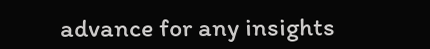advance for any insights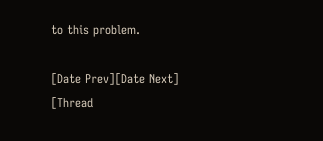to this problem.

[Date Prev][Date Next]   [Thread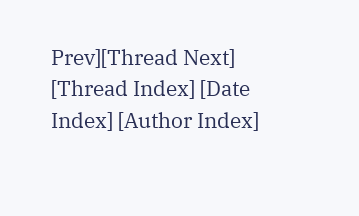Prev][Thread Next]   [Thread Index] [Date Index] [Author Index]